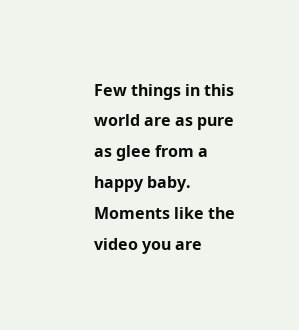Few things in this world are as pure as glee from a happy baby.  Moments like the video you are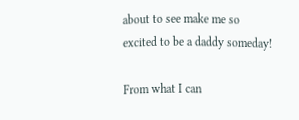about to see make me so excited to be a daddy someday!

From what I can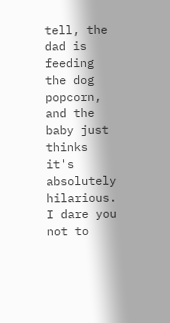tell, the dad is feeding the dog popcorn, and the baby just thinks it's absolutely hilarious.  I dare you not to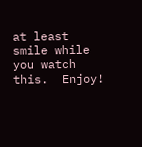at least smile while you watch this.  Enjoy!